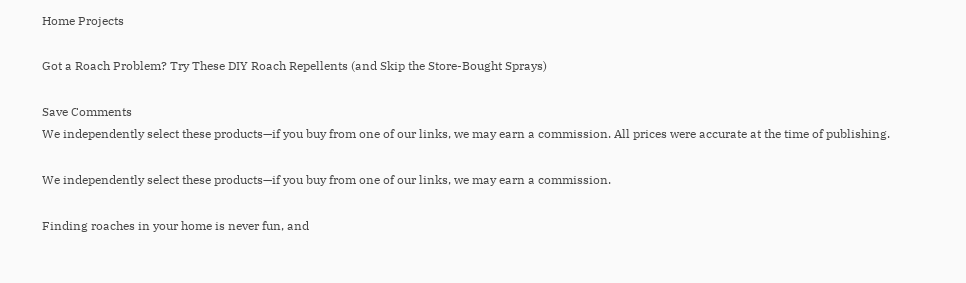Home Projects

Got a Roach Problem? Try These DIY Roach Repellents (and Skip the Store-Bought Sprays)

Save Comments
We independently select these products—if you buy from one of our links, we may earn a commission. All prices were accurate at the time of publishing.

We independently select these products—if you buy from one of our links, we may earn a commission.

Finding roaches in your home is never fun, and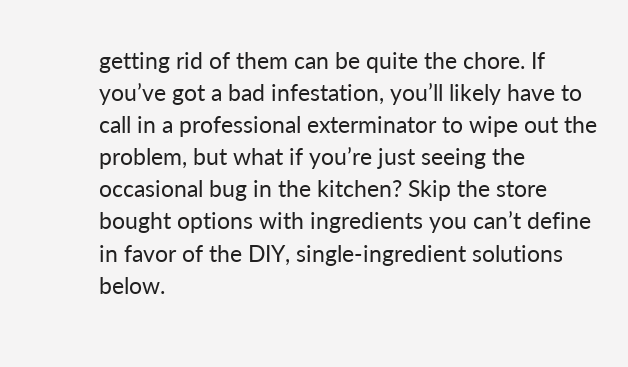getting rid of them can be quite the chore. If you’ve got a bad infestation, you’ll likely have to call in a professional exterminator to wipe out the problem, but what if you’re just seeing the occasional bug in the kitchen? Skip the store bought options with ingredients you can’t define in favor of the DIY, single-ingredient solutions below.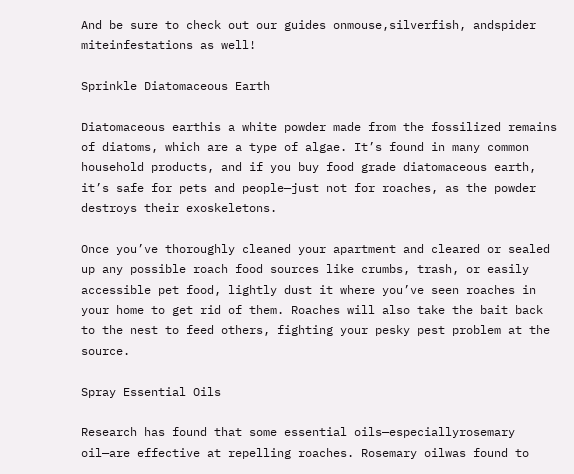And be sure to check out our guides onmouse,silverfish, andspider miteinfestations as well!

Sprinkle Diatomaceous Earth

Diatomaceous earthis a white powder made from the fossilized remains of diatoms, which are a type of algae. It’s found in many common household products, and if you buy food grade diatomaceous earth, it’s safe for pets and people—just not for roaches, as the powder destroys their exoskeletons.

Once you’ve thoroughly cleaned your apartment and cleared or sealed up any possible roach food sources like crumbs, trash, or easily accessible pet food, lightly dust it where you’ve seen roaches in your home to get rid of them. Roaches will also take the bait back to the nest to feed others, fighting your pesky pest problem at the source.

Spray Essential Oils

Research has found that some essential oils—especiallyrosemary oil—are effective at repelling roaches. Rosemary oilwas found to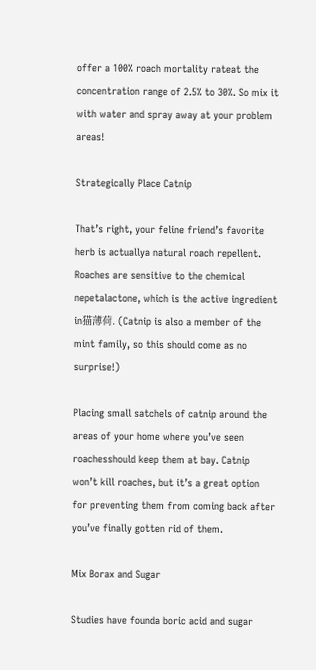offer a 100% roach mortality rateat the concentration range of 2.5% to 30%. So mix it with water and spray away at your problem areas!

Strategically Place Catnip

That’s right, your feline friend’s favorite herb is actuallya natural roach repellent. Roaches are sensitive to the chemical nepetalactone, which is the active ingredient in猫薄荷. (Catnip is also a member of the mint family, so this should come as no surprise!)

Placing small satchels of catnip around the areas of your home where you’ve seen roachesshould keep them at bay. Catnip won’t kill roaches, but it’s a great option for preventing them from coming back after you’ve finally gotten rid of them.

Mix Borax and Sugar

Studies have founda boric acid and sugar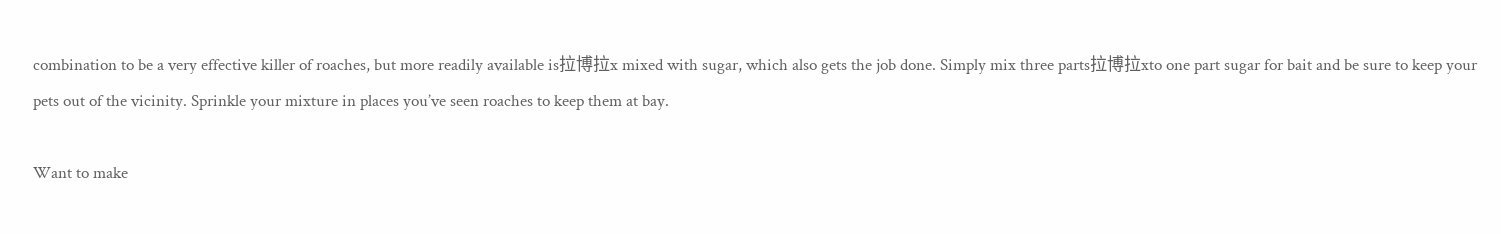combination to be a very effective killer of roaches, but more readily available is拉博拉x mixed with sugar, which also gets the job done. Simply mix three parts拉博拉xto one part sugar for bait and be sure to keep your pets out of the vicinity. Sprinkle your mixture in places you’ve seen roaches to keep them at bay.

Want to make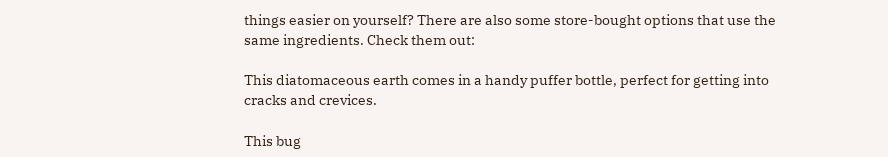things easier on yourself? There are also some store-bought options that use the same ingredients. Check them out:

This diatomaceous earth comes in a handy puffer bottle, perfect for getting into cracks and crevices.

This bug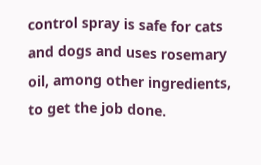control spray is safe for cats and dogs and uses rosemary oil, among other ingredients, to get the job done.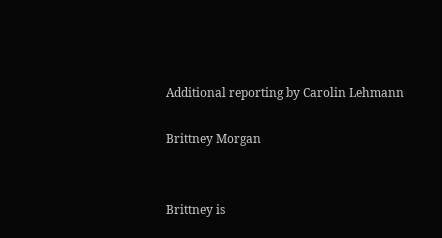Additional reporting by Carolin Lehmann

Brittney Morgan


Brittney is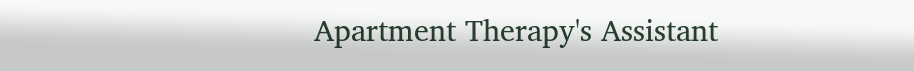Apartment Therapy's Assistant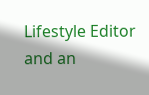Lifestyle Editor and an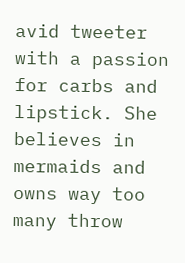avid tweeter with a passion for carbs and lipstick. She believes in mermaids and owns way too many throw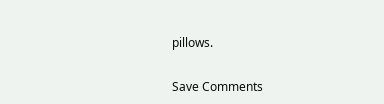pillows.

Save Comments